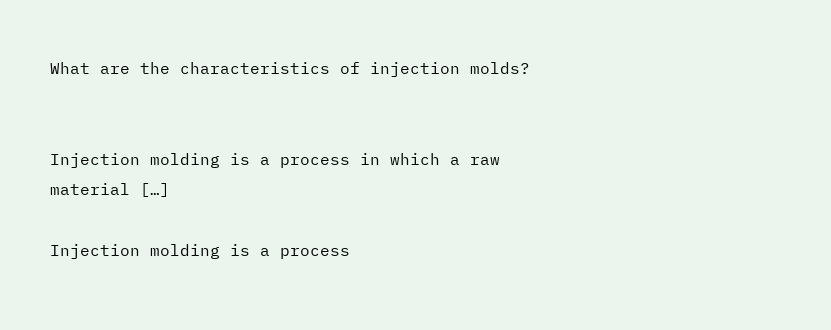What are the characteristics of injection molds?


Injection molding is a process in which a raw material […]

Injection molding is a process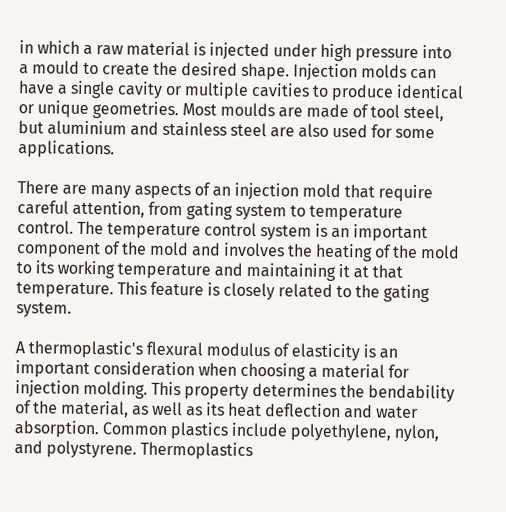in which a raw material is injected under high pressure into a mould to create the desired shape. Injection molds can have a single cavity or multiple cavities to produce identical or unique geometries. Most moulds are made of tool steel, but aluminium and stainless steel are also used for some applications.

There are many aspects of an injection mold that require careful attention, from gating system to temperature control. The temperature control system is an important component of the mold and involves the heating of the mold to its working temperature and maintaining it at that temperature. This feature is closely related to the gating system.

A thermoplastic's flexural modulus of elasticity is an important consideration when choosing a material for injection molding. This property determines the bendability of the material, as well as its heat deflection and water absorption. Common plastics include polyethylene, nylon, and polystyrene. Thermoplastics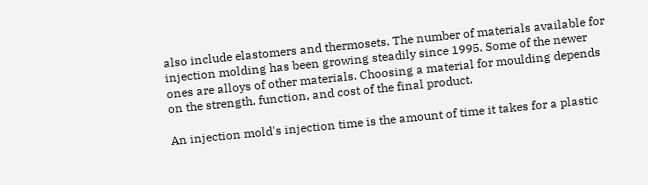also include elastomers and thermosets. The number of materials available for injection molding has been growing steadily since 1995. Some of the newer ones are alloys of other materials. Choosing a material for moulding depends on the strength, function, and cost of the final product.

An injection mold's injection time is the amount of time it takes for a plastic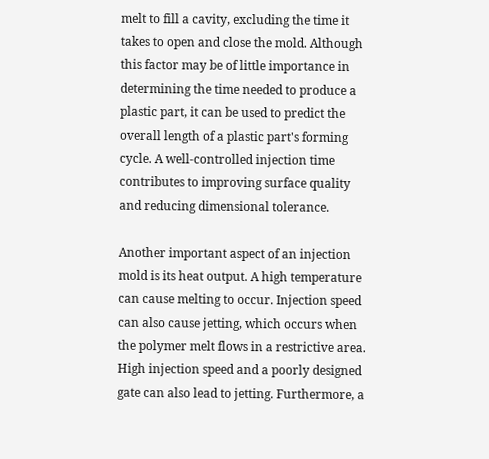melt to fill a cavity, excluding the time it takes to open and close the mold. Although this factor may be of little importance in determining the time needed to produce a plastic part, it can be used to predict the overall length of a plastic part's forming cycle. A well-controlled injection time contributes to improving surface quality and reducing dimensional tolerance.

Another important aspect of an injection mold is its heat output. A high temperature can cause melting to occur. Injection speed can also cause jetting, which occurs when the polymer melt flows in a restrictive area. High injection speed and a poorly designed gate can also lead to jetting. Furthermore, a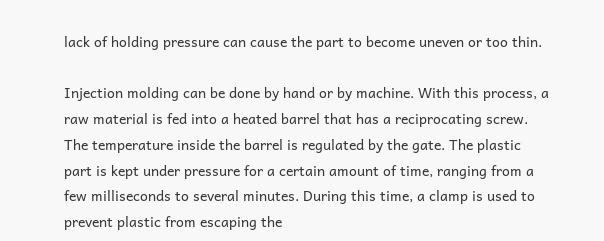lack of holding pressure can cause the part to become uneven or too thin.

Injection molding can be done by hand or by machine. With this process, a raw material is fed into a heated barrel that has a reciprocating screw. The temperature inside the barrel is regulated by the gate. The plastic part is kept under pressure for a certain amount of time, ranging from a few milliseconds to several minutes. During this time, a clamp is used to prevent plastic from escaping the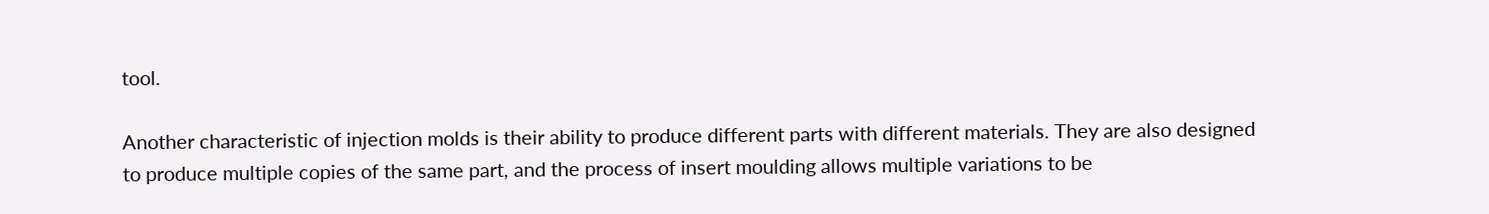tool.

Another characteristic of injection molds is their ability to produce different parts with different materials. They are also designed to produce multiple copies of the same part, and the process of insert moulding allows multiple variations to be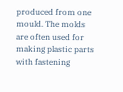produced from one mould. The molds are often used for making plastic parts with fastening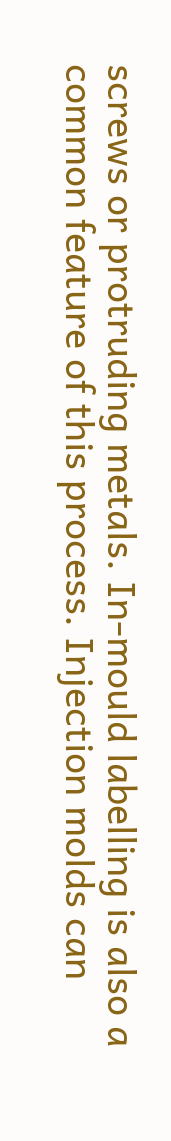screws or protruding metals. In-mould labelling is also a common feature of this process. Injection molds can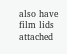also have film lids attached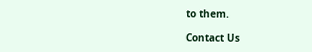to them.

Contact Us